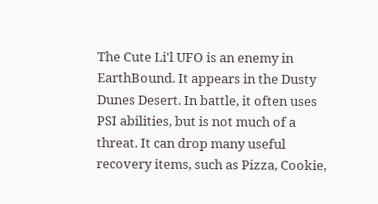The Cute Li'l UFO is an enemy in EarthBound. It appears in the Dusty Dunes Desert. In battle, it often uses PSI abilities, but is not much of a threat. It can drop many useful recovery items, such as Pizza, Cookie,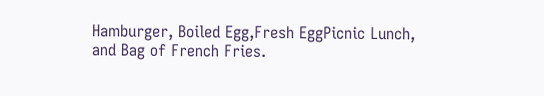Hamburger, Boiled Egg,Fresh EggPicnic Lunch, and Bag of French Fries.